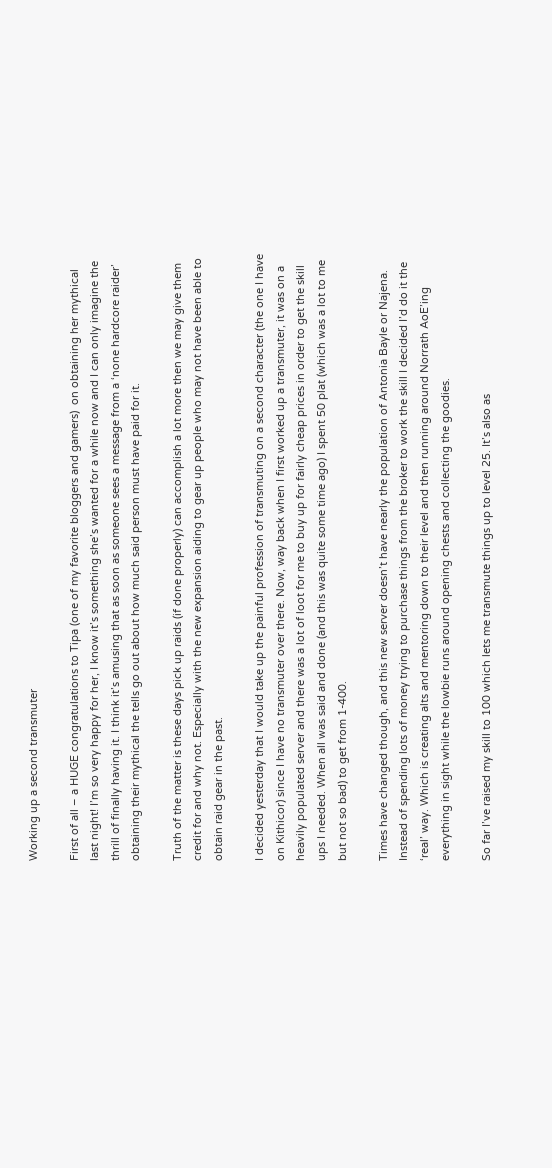Working up a second transmuter

First of all – a HUGE congratulations to Tipa (one of my favorite bloggers and gamers)  on obtaining her mythical last night! I’m so very happy for her, I know it’s something she’s wanted for a while now and I can only imagine the thrill of finally having it. I think it’s amusing that as soon as someone sees a message from a ‘none hardcore raider’ obtaining their mythical the tells go out about how much said person must have paid for it.

Truth of the matter is these days pick up raids (if done properly) can accomplish a lot more then we may give them credit for and why not. Especially with the new expansion aiding to gear up people who may not have been able to obtain raid gear in the past.

I decided yesterday that I would take up the painful profession of transmuting on a second character (the one I have on Kithicor) since I have no transmuter over there. Now, way back when I first worked up a transmuter, it was on a heavily populated server and there was a lot of loot for me to buy up for fairly cheap prices in order to get the skill ups I needed. When all was said and done (and this was quite some time ago) I spent 50 plat (which was a lot to me but not so bad) to get from 1-400.

Times have changed though, and this new server doesn’t have nearly the population of Antonia Bayle or Najena. Instead of spending lots of money trying to purchase things from the broker to work the skill I decided I’d do it the ‘real’ way. Which is creating alts and mentoring down to their level and then running around Norrath AoE’ing everything in sight while the lowbie runs around opening chests and collecting the goodies.

So far I’ve raised my skill to 100 which lets me transmute things up to level 25. It’s also as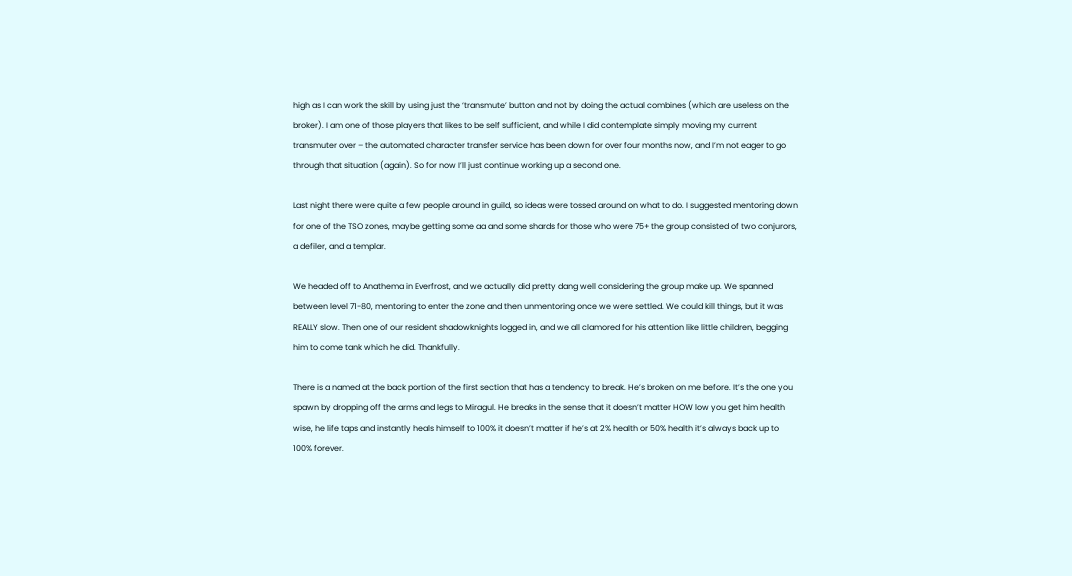high as I can work the skill by using just the ‘transmute’ button and not by doing the actual combines (which are useless on the broker). I am one of those players that likes to be self sufficient, and while I did contemplate simply moving my current transmuter over – the automated character transfer service has been down for over four months now, and I’m not eager to go through that situation (again). So for now I’ll just continue working up a second one.

Last night there were quite a few people around in guild, so ideas were tossed around on what to do. I suggested mentoring down for one of the TSO zones, maybe getting some aa and some shards for those who were 75+ the group consisted of two conjurors, a defiler, and a templar.

We headed off to Anathema in Everfrost, and we actually did pretty dang well considering the group make up. We spanned between level 71-80, mentoring to enter the zone and then unmentoring once we were settled. We could kill things, but it was REALLY slow. Then one of our resident shadowknights logged in, and we all clamored for his attention like little children, begging him to come tank which he did. Thankfully.

There is a named at the back portion of the first section that has a tendency to break. He’s broken on me before. It’s the one you spawn by dropping off the arms and legs to Miragul. He breaks in the sense that it doesn’t matter HOW low you get him health wise, he life taps and instantly heals himself to 100% it doesn’t matter if he’s at 2% health or 50% health it’s always back up to 100% forever.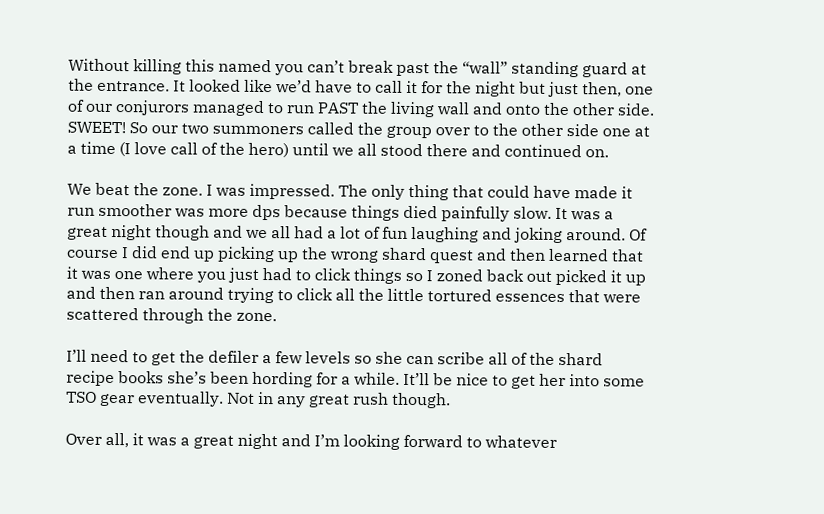Without killing this named you can’t break past the “wall” standing guard at the entrance. It looked like we’d have to call it for the night but just then, one of our conjurors managed to run PAST the living wall and onto the other side. SWEET! So our two summoners called the group over to the other side one at a time (I love call of the hero) until we all stood there and continued on.

We beat the zone. I was impressed. The only thing that could have made it run smoother was more dps because things died painfully slow. It was a great night though and we all had a lot of fun laughing and joking around. Of course I did end up picking up the wrong shard quest and then learned that it was one where you just had to click things so I zoned back out picked it up and then ran around trying to click all the little tortured essences that were scattered through the zone.

I’ll need to get the defiler a few levels so she can scribe all of the shard recipe books she’s been hording for a while. It’ll be nice to get her into some TSO gear eventually. Not in any great rush though.

Over all, it was a great night and I’m looking forward to whatever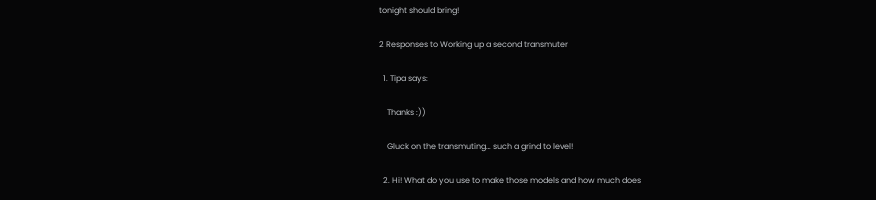tonight should bring!

2 Responses to Working up a second transmuter

  1. Tipa says:

    Thanks :))

    Gluck on the transmuting… such a grind to level!

  2. Hi! What do you use to make those models and how much does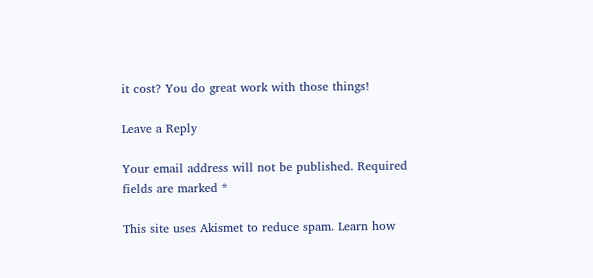it cost? You do great work with those things!

Leave a Reply

Your email address will not be published. Required fields are marked *

This site uses Akismet to reduce spam. Learn how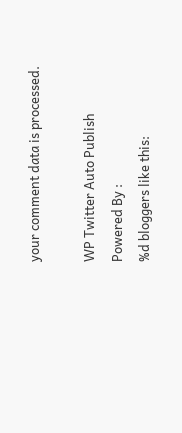your comment data is processed.

WP Twitter Auto Publish Powered By :
%d bloggers like this: